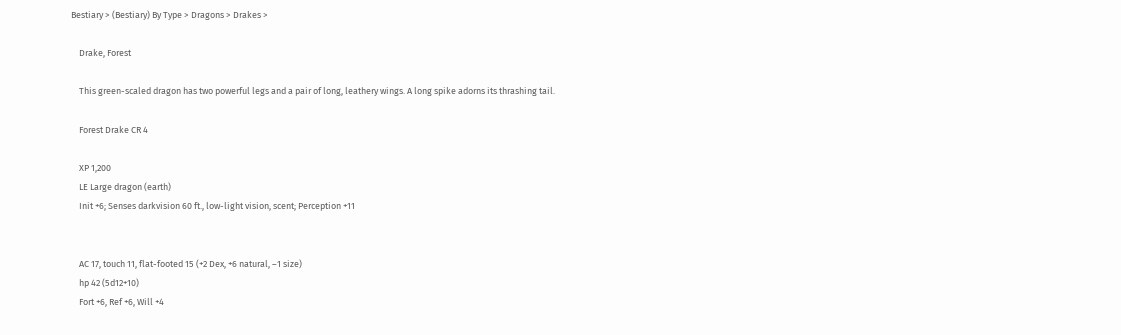Bestiary > (Bestiary) By Type > Dragons > Drakes >

    Drake, Forest

    This green-scaled dragon has two powerful legs and a pair of long, leathery wings. A long spike adorns its thrashing tail.

    Forest Drake CR 4

    XP 1,200
    LE Large dragon (earth)
    Init +6; Senses darkvision 60 ft., low-light vision, scent; Perception +11


    AC 17, touch 11, flat-footed 15 (+2 Dex, +6 natural, –1 size)
    hp 42 (5d12+10)
    Fort +6, Ref +6, Will +4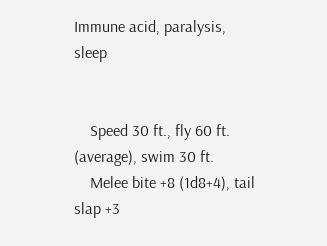Immune acid, paralysis, sleep


    Speed 30 ft., fly 60 ft. (average), swim 30 ft.
    Melee bite +8 (1d8+4), tail slap +3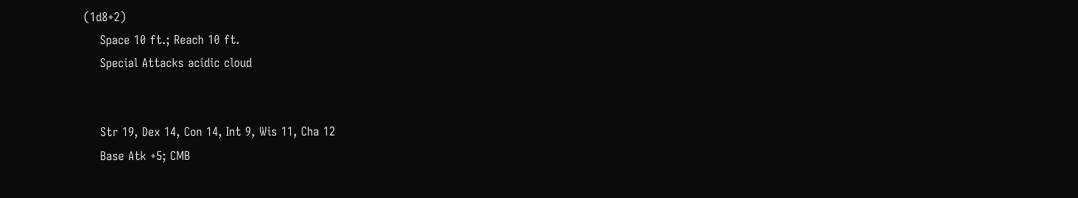(1d8+2)
    Space 10 ft.; Reach 10 ft.
    Special Attacks acidic cloud


    Str 19, Dex 14, Con 14, Int 9, Wis 11, Cha 12
    Base Atk +5; CMB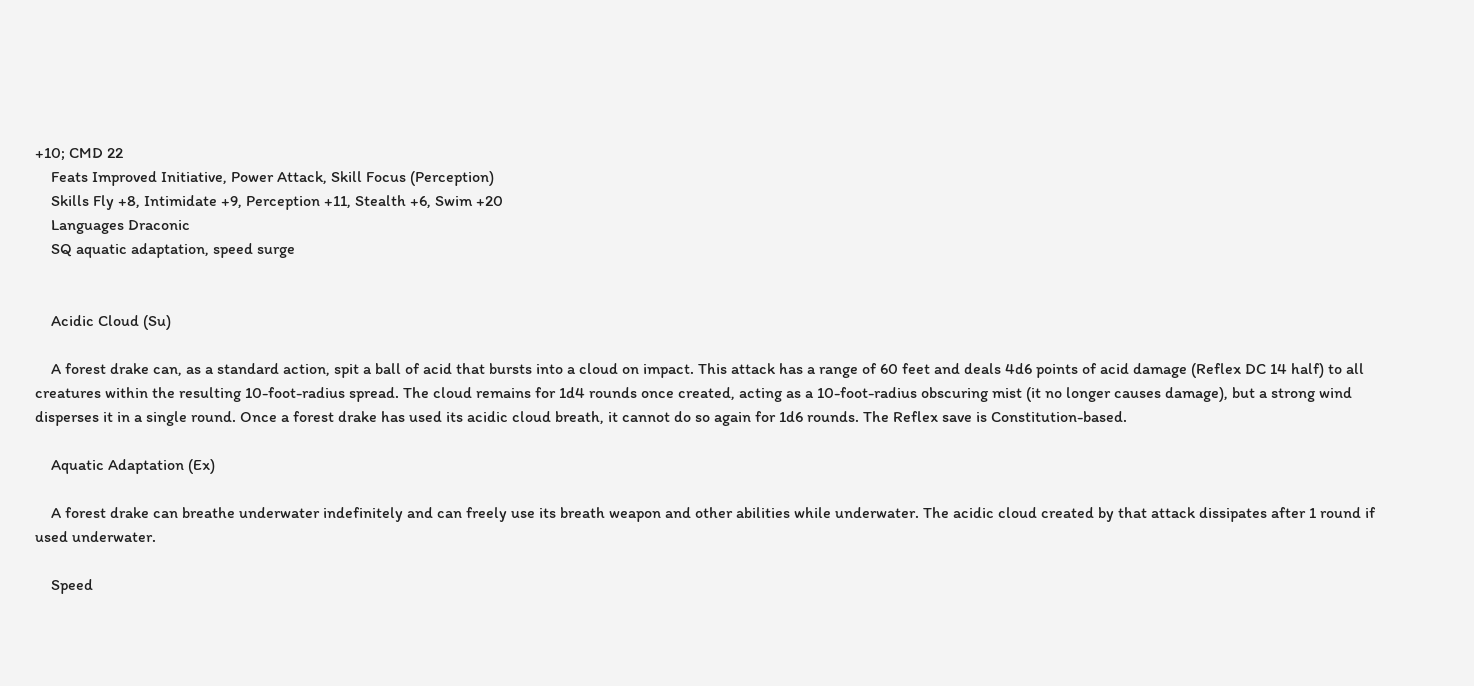+10; CMD 22
    Feats Improved Initiative, Power Attack, Skill Focus (Perception)
    Skills Fly +8, Intimidate +9, Perception +11, Stealth +6, Swim +20
    Languages Draconic
    SQ aquatic adaptation, speed surge


    Acidic Cloud (Su)

    A forest drake can, as a standard action, spit a ball of acid that bursts into a cloud on impact. This attack has a range of 60 feet and deals 4d6 points of acid damage (Reflex DC 14 half) to all creatures within the resulting 10-foot-radius spread. The cloud remains for 1d4 rounds once created, acting as a 10-foot-radius obscuring mist (it no longer causes damage), but a strong wind disperses it in a single round. Once a forest drake has used its acidic cloud breath, it cannot do so again for 1d6 rounds. The Reflex save is Constitution-based.

    Aquatic Adaptation (Ex)

    A forest drake can breathe underwater indefinitely and can freely use its breath weapon and other abilities while underwater. The acidic cloud created by that attack dissipates after 1 round if used underwater.

    Speed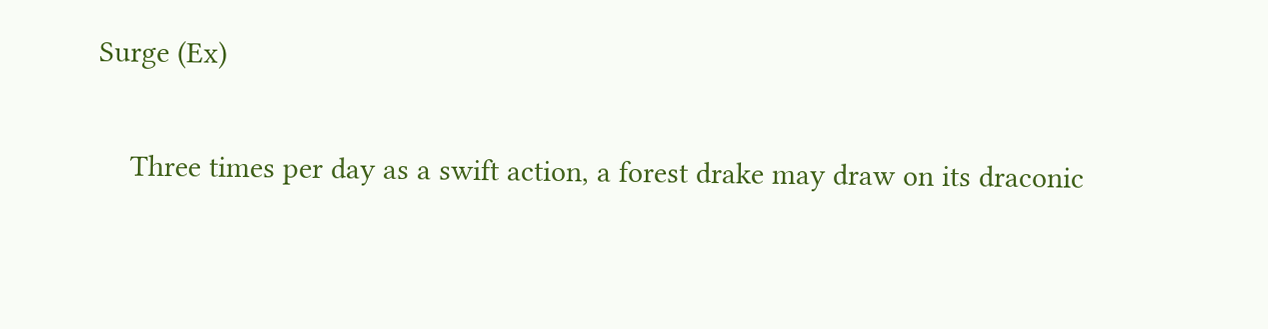Surge (Ex)

    Three times per day as a swift action, a forest drake may draw on its draconic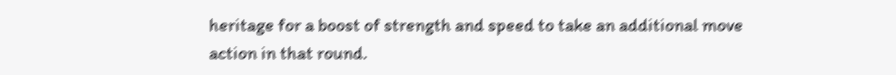heritage for a boost of strength and speed to take an additional move action in that round.